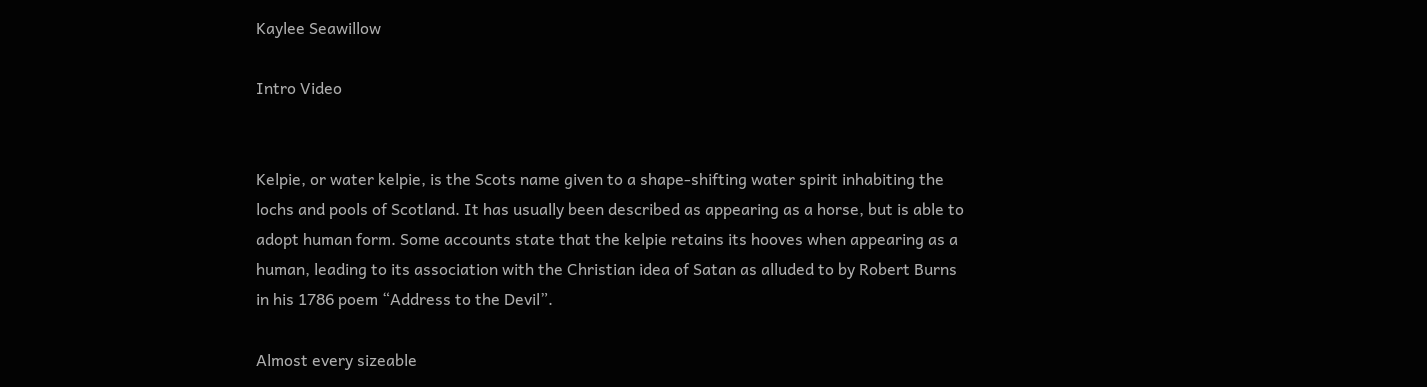Kaylee Seawillow

Intro Video


Kelpie, or water kelpie, is the Scots name given to a shape-shifting water spirit inhabiting the lochs and pools of Scotland. It has usually been described as appearing as a horse, but is able to adopt human form. Some accounts state that the kelpie retains its hooves when appearing as a human, leading to its association with the Christian idea of Satan as alluded to by Robert Burns in his 1786 poem “Address to the Devil”.

Almost every sizeable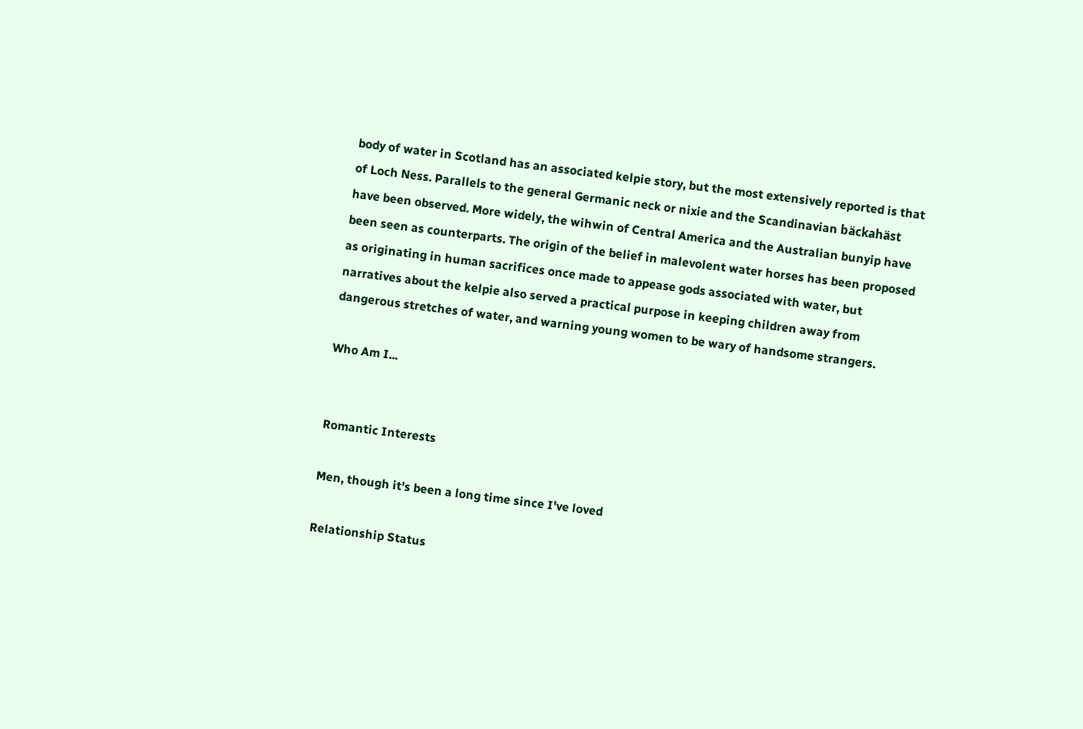body of water in Scotland has an associated kelpie story, but the most extensively reported is that of Loch Ness. Parallels to the general Germanic neck or nixie and the Scandinavian bäckahäst have been observed. More widely, the wihwin of Central America and the Australian bunyip have been seen as counterparts. The origin of the belief in malevolent water horses has been proposed as originating in human sacrifices once made to appease gods associated with water, but narratives about the kelpie also served a practical purpose in keeping children away from dangerous stretches of water, and warning young women to be wary of handsome strangers.

Who Am I...


Romantic Interests

Men, though it's been a long time since I've loved

Relationship Status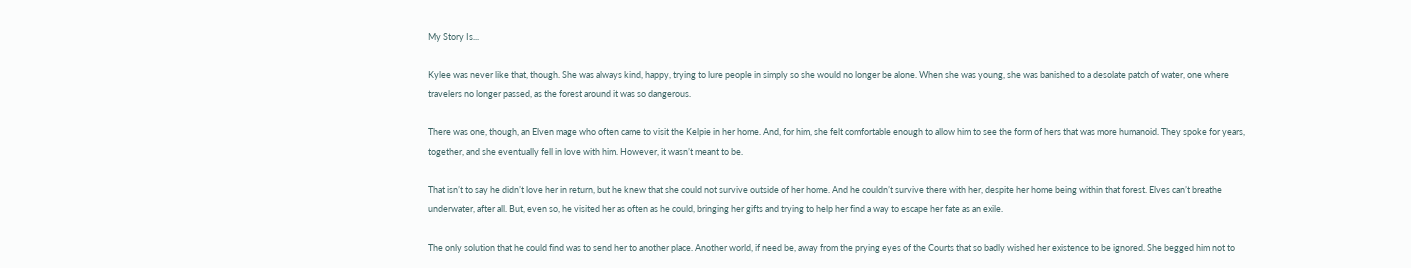My Story Is...

Kylee was never like that, though. She was always kind, happy, trying to lure people in simply so she would no longer be alone. When she was young, she was banished to a desolate patch of water, one where travelers no longer passed, as the forest around it was so dangerous.

There was one, though, an Elven mage who often came to visit the Kelpie in her home. And, for him, she felt comfortable enough to allow him to see the form of hers that was more humanoid. They spoke for years, together, and she eventually fell in love with him. However, it wasn’t meant to be.

That isn’t to say he didn’t love her in return, but he knew that she could not survive outside of her home. And he couldn’t survive there with her, despite her home being within that forest. Elves can’t breathe underwater, after all. But, even so, he visited her as often as he could, bringing her gifts and trying to help her find a way to escape her fate as an exile.

The only solution that he could find was to send her to another place. Another world, if need be, away from the prying eyes of the Courts that so badly wished her existence to be ignored. She begged him not to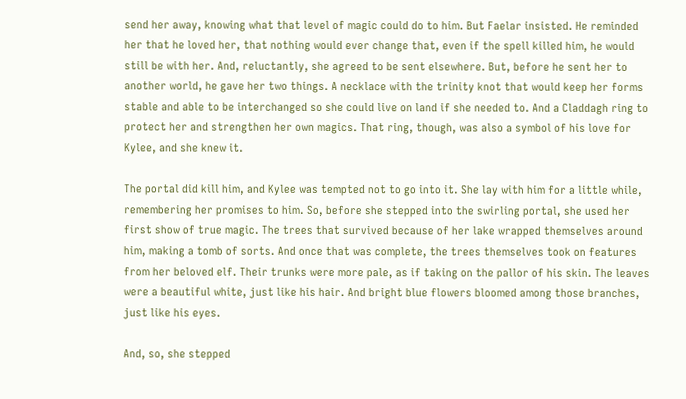send her away, knowing what that level of magic could do to him. But Faelar insisted. He reminded her that he loved her, that nothing would ever change that, even if the spell killed him, he would still be with her. And, reluctantly, she agreed to be sent elsewhere. But, before he sent her to another world, he gave her two things. A necklace with the trinity knot that would keep her forms stable and able to be interchanged so she could live on land if she needed to. And a Claddagh ring to protect her and strengthen her own magics. That ring, though, was also a symbol of his love for Kylee, and she knew it.

The portal did kill him, and Kylee was tempted not to go into it. She lay with him for a little while, remembering her promises to him. So, before she stepped into the swirling portal, she used her first show of true magic. The trees that survived because of her lake wrapped themselves around him, making a tomb of sorts. And once that was complete, the trees themselves took on features from her beloved elf. Their trunks were more pale, as if taking on the pallor of his skin. The leaves were a beautiful white, just like his hair. And bright blue flowers bloomed among those branches, just like his eyes.

And, so, she stepped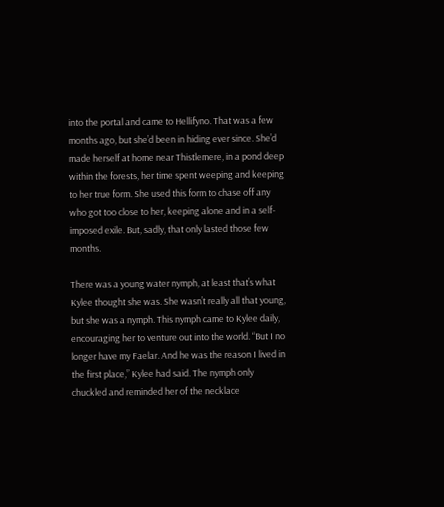into the portal and came to Hellifyno. That was a few months ago, but she’d been in hiding ever since. She’d made herself at home near Thistlemere, in a pond deep within the forests, her time spent weeping and keeping to her true form. She used this form to chase off any who got too close to her, keeping alone and in a self-imposed exile. But, sadly, that only lasted those few months.

There was a young water nymph, at least that’s what Kylee thought she was. She wasn’t really all that young, but she was a nymph. This nymph came to Kylee daily, encouraging her to venture out into the world. “But I no longer have my Faelar. And he was the reason I lived in the first place,” Kylee had said. The nymph only chuckled and reminded her of the necklace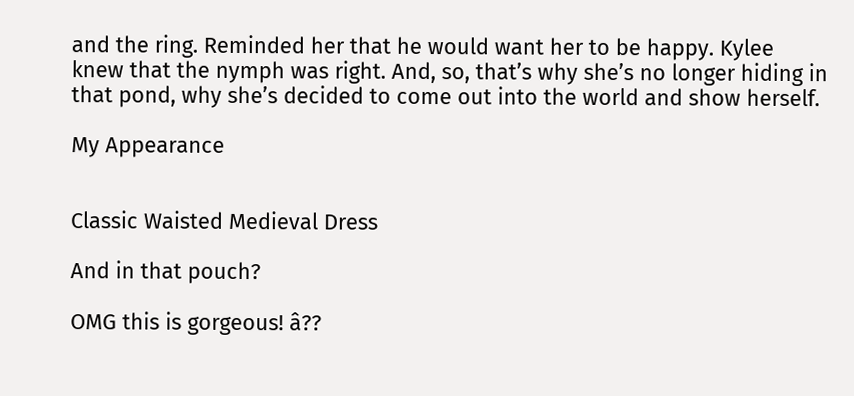and the ring. Reminded her that he would want her to be happy. Kylee knew that the nymph was right. And, so, that’s why she’s no longer hiding in that pond, why she’s decided to come out into the world and show herself.

My Appearance


Classic Waisted Medieval Dress

And in that pouch?

OMG this is gorgeous! â??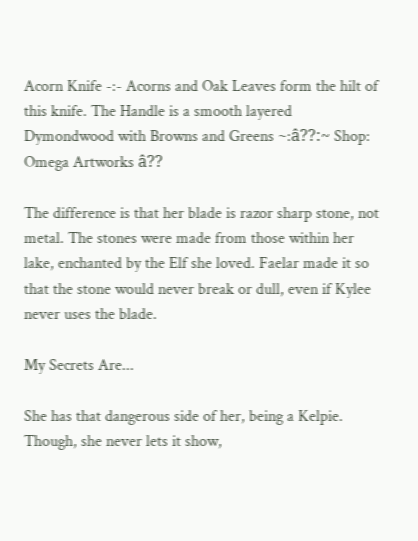Acorn Knife -:- Acorns and Oak Leaves form the hilt of this knife. The Handle is a smooth layered Dymondwood with Browns and Greens ~:â??:~ Shop: Omega Artworks â??

The difference is that her blade is razor sharp stone, not metal. The stones were made from those within her lake, enchanted by the Elf she loved. Faelar made it so that the stone would never break or dull, even if Kylee never uses the blade.

My Secrets Are...

She has that dangerous side of her, being a Kelpie. Though, she never lets it show,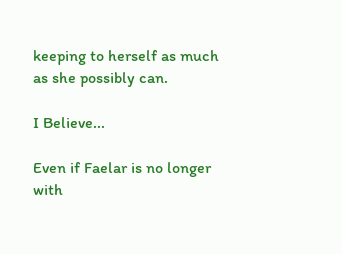keeping to herself as much as she possibly can.

I Believe...

Even if Faelar is no longer with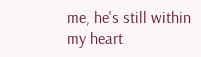me, he's still within my heart